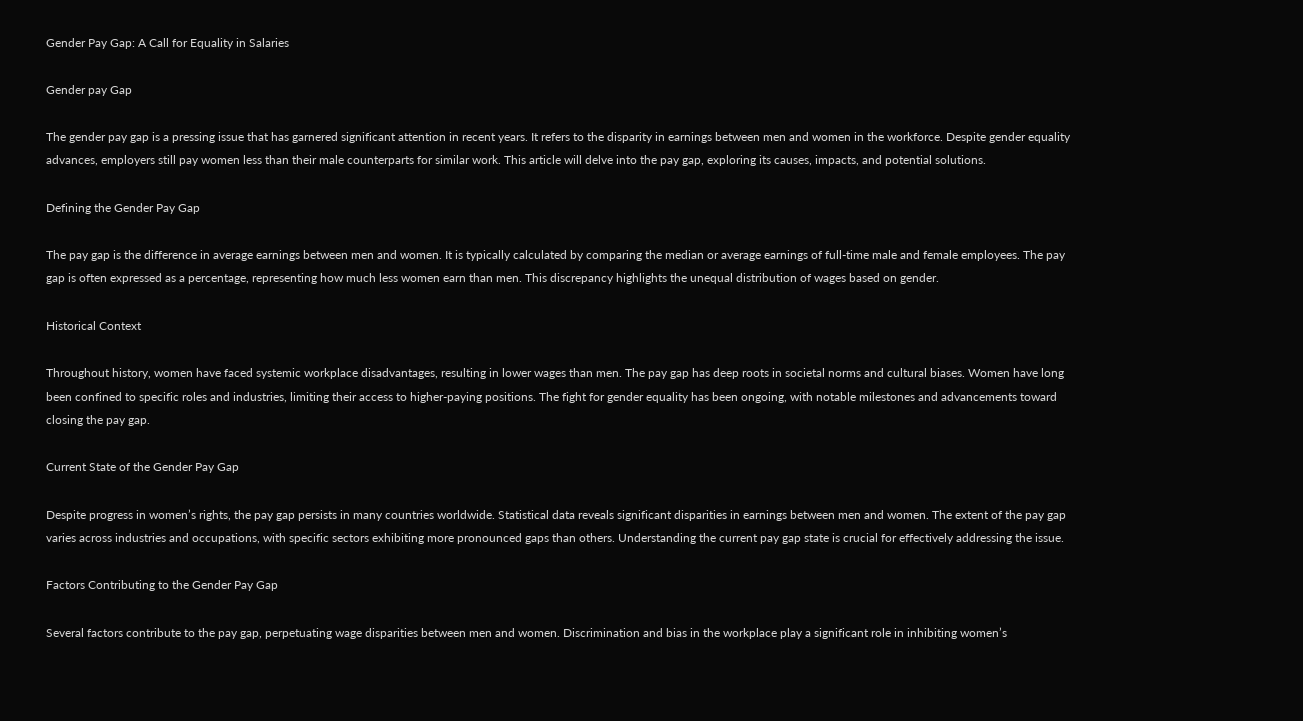Gender Pay Gap: A Call for Equality in Salaries

Gender pay Gap

The gender pay gap is a pressing issue that has garnered significant attention in recent years. It refers to the disparity in earnings between men and women in the workforce. Despite gender equality advances, employers still pay women less than their male counterparts for similar work. This article will delve into the pay gap, exploring its causes, impacts, and potential solutions.

Defining the Gender Pay Gap

The pay gap is the difference in average earnings between men and women. It is typically calculated by comparing the median or average earnings of full-time male and female employees. The pay gap is often expressed as a percentage, representing how much less women earn than men. This discrepancy highlights the unequal distribution of wages based on gender.

Historical Context

Throughout history, women have faced systemic workplace disadvantages, resulting in lower wages than men. The pay gap has deep roots in societal norms and cultural biases. Women have long been confined to specific roles and industries, limiting their access to higher-paying positions. The fight for gender equality has been ongoing, with notable milestones and advancements toward closing the pay gap.

Current State of the Gender Pay Gap

Despite progress in women’s rights, the pay gap persists in many countries worldwide. Statistical data reveals significant disparities in earnings between men and women. The extent of the pay gap varies across industries and occupations, with specific sectors exhibiting more pronounced gaps than others. Understanding the current pay gap state is crucial for effectively addressing the issue.

Factors Contributing to the Gender Pay Gap

Several factors contribute to the pay gap, perpetuating wage disparities between men and women. Discrimination and bias in the workplace play a significant role in inhibiting women’s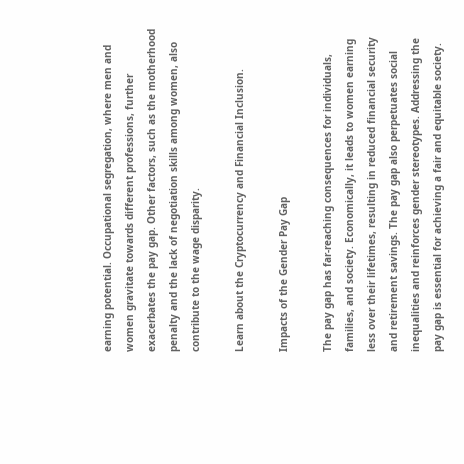earning potential. Occupational segregation, where men and women gravitate towards different professions, further exacerbates the pay gap. Other factors, such as the motherhood penalty and the lack of negotiation skills among women, also contribute to the wage disparity.

Learn about the Cryptocurrency and Financial Inclusion.

Impacts of the Gender Pay Gap

The pay gap has far-reaching consequences for individuals, families, and society. Economically, it leads to women earning less over their lifetimes, resulting in reduced financial security and retirement savings. The pay gap also perpetuates social inequalities and reinforces gender stereotypes. Addressing the pay gap is essential for achieving a fair and equitable society.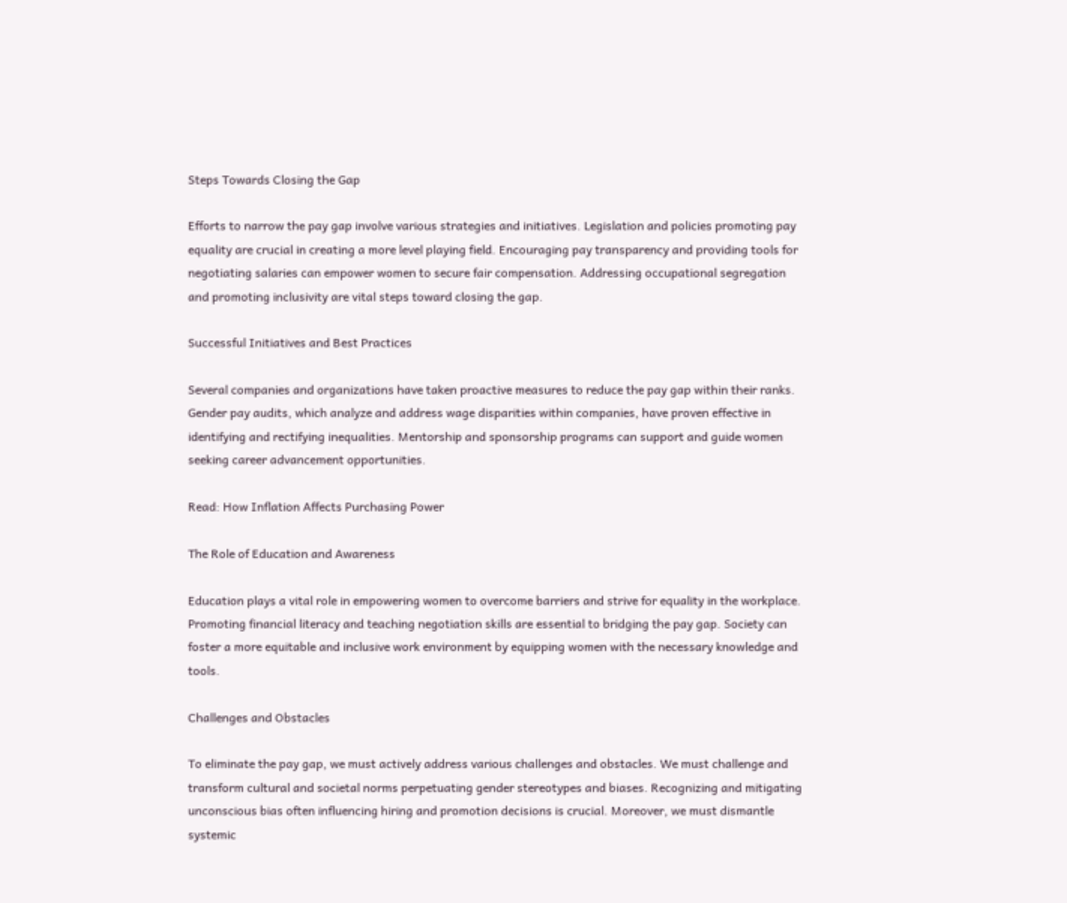Steps Towards Closing the Gap

Efforts to narrow the pay gap involve various strategies and initiatives. Legislation and policies promoting pay equality are crucial in creating a more level playing field. Encouraging pay transparency and providing tools for negotiating salaries can empower women to secure fair compensation. Addressing occupational segregation and promoting inclusivity are vital steps toward closing the gap.

Successful Initiatives and Best Practices

Several companies and organizations have taken proactive measures to reduce the pay gap within their ranks. Gender pay audits, which analyze and address wage disparities within companies, have proven effective in identifying and rectifying inequalities. Mentorship and sponsorship programs can support and guide women seeking career advancement opportunities.

Read: How Inflation Affects Purchasing Power

The Role of Education and Awareness

Education plays a vital role in empowering women to overcome barriers and strive for equality in the workplace. Promoting financial literacy and teaching negotiation skills are essential to bridging the pay gap. Society can foster a more equitable and inclusive work environment by equipping women with the necessary knowledge and tools.

Challenges and Obstacles

To eliminate the pay gap, we must actively address various challenges and obstacles. We must challenge and transform cultural and societal norms perpetuating gender stereotypes and biases. Recognizing and mitigating unconscious bias often influencing hiring and promotion decisions is crucial. Moreover, we must dismantle systemic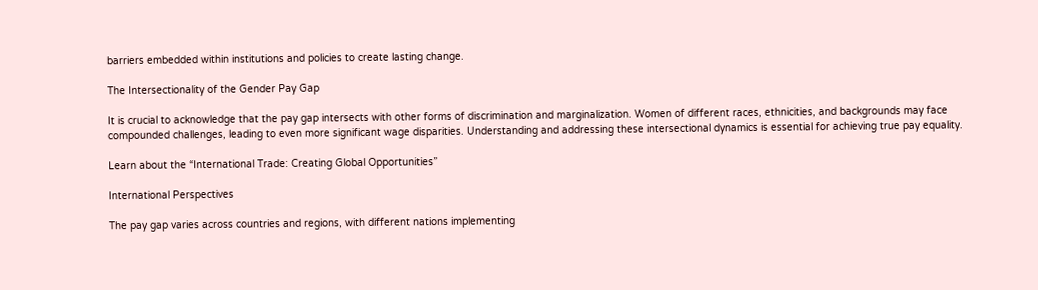barriers embedded within institutions and policies to create lasting change.

The Intersectionality of the Gender Pay Gap

It is crucial to acknowledge that the pay gap intersects with other forms of discrimination and marginalization. Women of different races, ethnicities, and backgrounds may face compounded challenges, leading to even more significant wage disparities. Understanding and addressing these intersectional dynamics is essential for achieving true pay equality.

Learn about the “International Trade: Creating Global Opportunities”

International Perspectives

The pay gap varies across countries and regions, with different nations implementing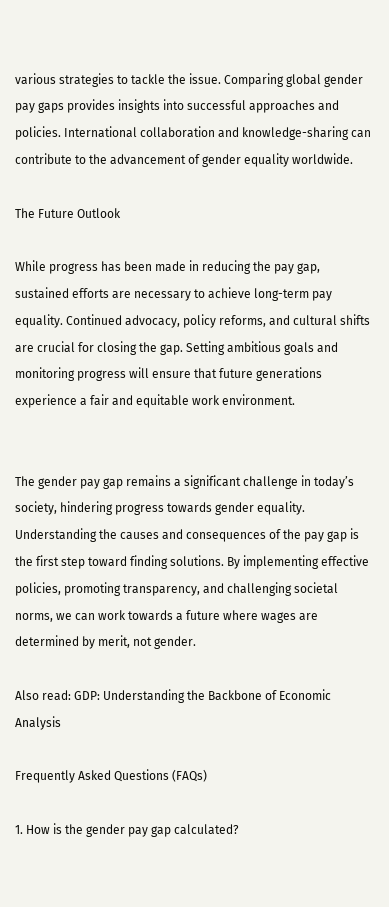various strategies to tackle the issue. Comparing global gender pay gaps provides insights into successful approaches and policies. International collaboration and knowledge-sharing can contribute to the advancement of gender equality worldwide.

The Future Outlook

While progress has been made in reducing the pay gap, sustained efforts are necessary to achieve long-term pay equality. Continued advocacy, policy reforms, and cultural shifts are crucial for closing the gap. Setting ambitious goals and monitoring progress will ensure that future generations experience a fair and equitable work environment.


The gender pay gap remains a significant challenge in today’s society, hindering progress towards gender equality. Understanding the causes and consequences of the pay gap is the first step toward finding solutions. By implementing effective policies, promoting transparency, and challenging societal norms, we can work towards a future where wages are determined by merit, not gender.

Also read: GDP: Understanding the Backbone of Economic Analysis

Frequently Asked Questions (FAQs)

1. How is the gender pay gap calculated?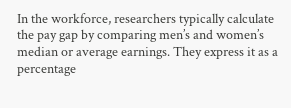In the workforce, researchers typically calculate the pay gap by comparing men’s and women’s median or average earnings. They express it as a percentage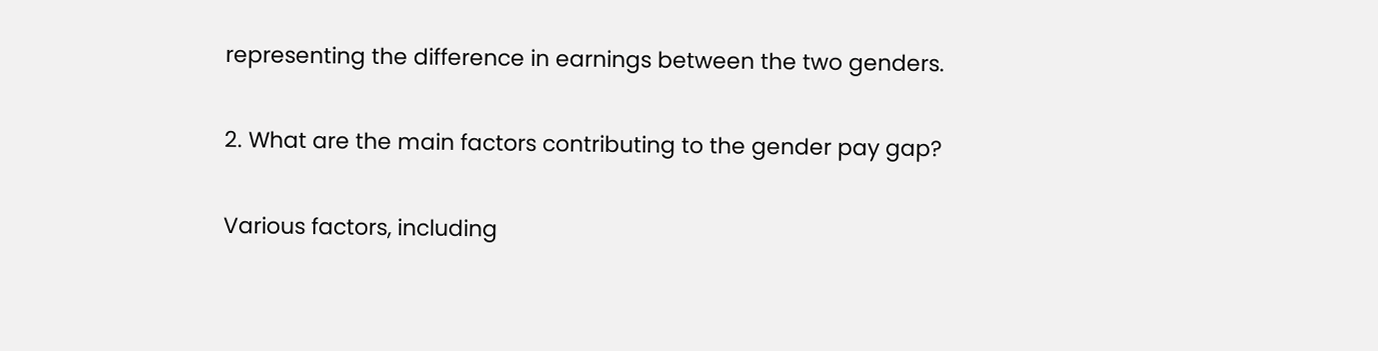representing the difference in earnings between the two genders.

2. What are the main factors contributing to the gender pay gap?

Various factors, including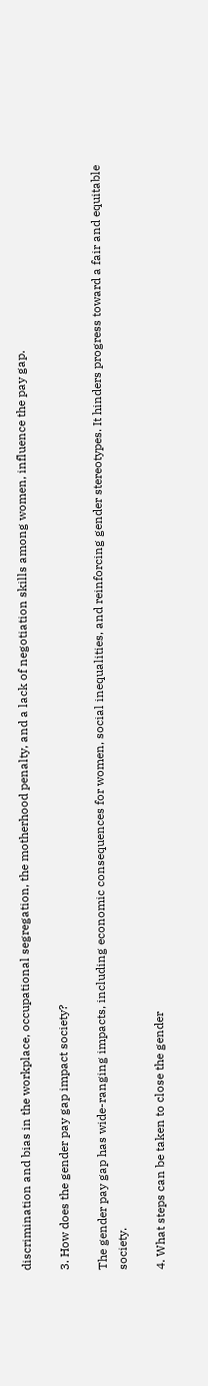discrimination and bias in the workplace, occupational segregation, the motherhood penalty, and a lack of negotiation skills among women, influence the pay gap.

3. How does the gender pay gap impact society?

The gender pay gap has wide-ranging impacts, including economic consequences for women, social inequalities, and reinforcing gender stereotypes. It hinders progress toward a fair and equitable society.

4. What steps can be taken to close the gender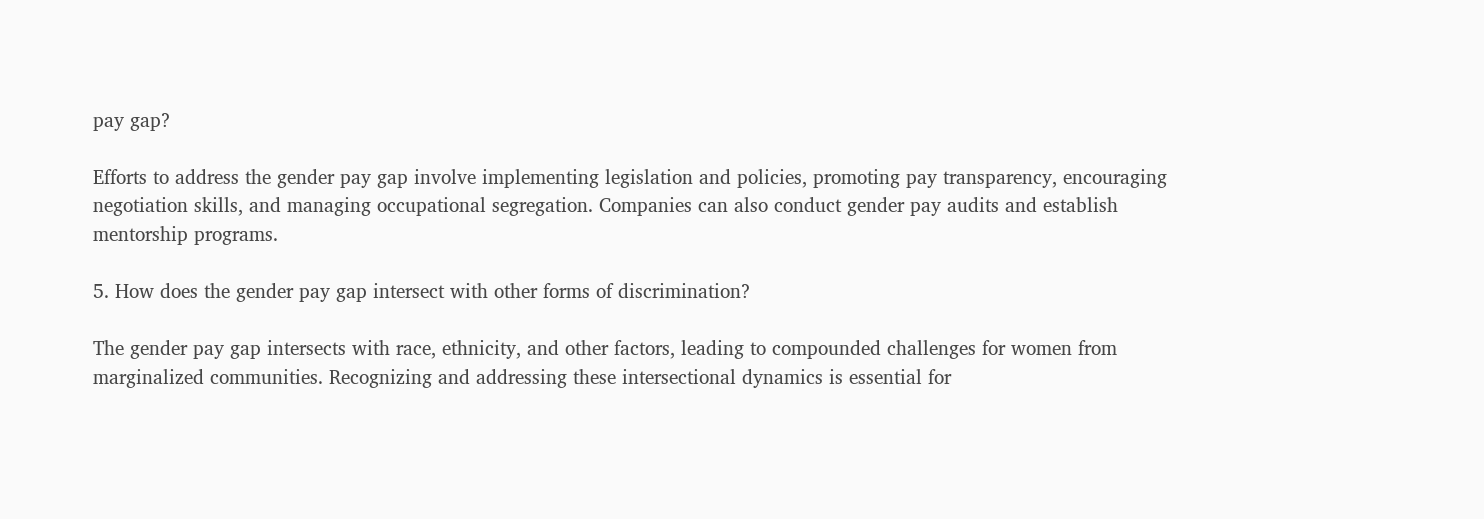pay gap?

Efforts to address the gender pay gap involve implementing legislation and policies, promoting pay transparency, encouraging negotiation skills, and managing occupational segregation. Companies can also conduct gender pay audits and establish mentorship programs.

5. How does the gender pay gap intersect with other forms of discrimination?

The gender pay gap intersects with race, ethnicity, and other factors, leading to compounded challenges for women from marginalized communities. Recognizing and addressing these intersectional dynamics is essential for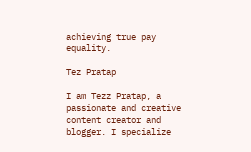achieving true pay equality.

Tez Pratap

I am Tezz Pratap, a passionate and creative content creator and blogger. I specialize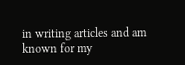in writing articles and am known for my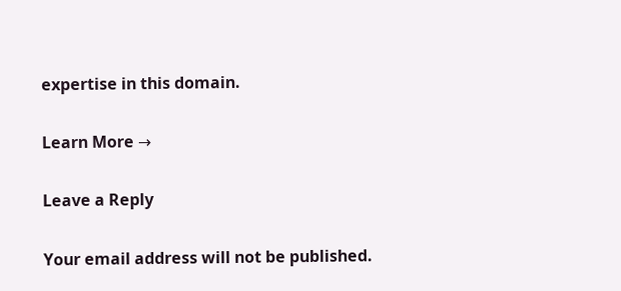expertise in this domain.

Learn More →

Leave a Reply

Your email address will not be published.